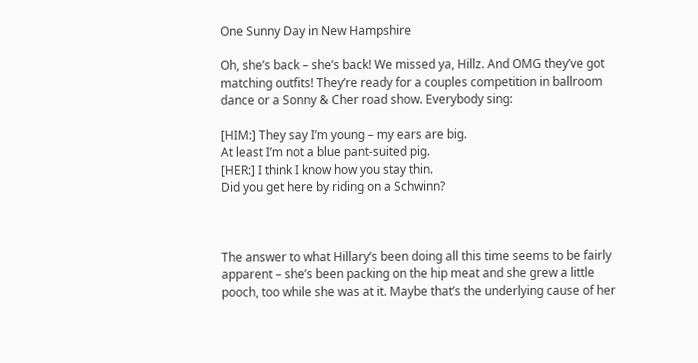One Sunny Day in New Hampshire

Oh, she’s back – she’s back! We missed ya, Hillz. And OMG they’ve got matching outfits! They’re ready for a couples competition in ballroom dance or a Sonny & Cher road show. Everybody sing:

[HIM:] They say I’m young – my ears are big.
At least I’m not a blue pant-suited pig.
[HER:] I think I know how you stay thin.
Did you get here by riding on a Schwinn?



The answer to what Hillary’s been doing all this time seems to be fairly apparent – she’s been packing on the hip meat and she grew a little pooch, too while she was at it. Maybe that’s the underlying cause of her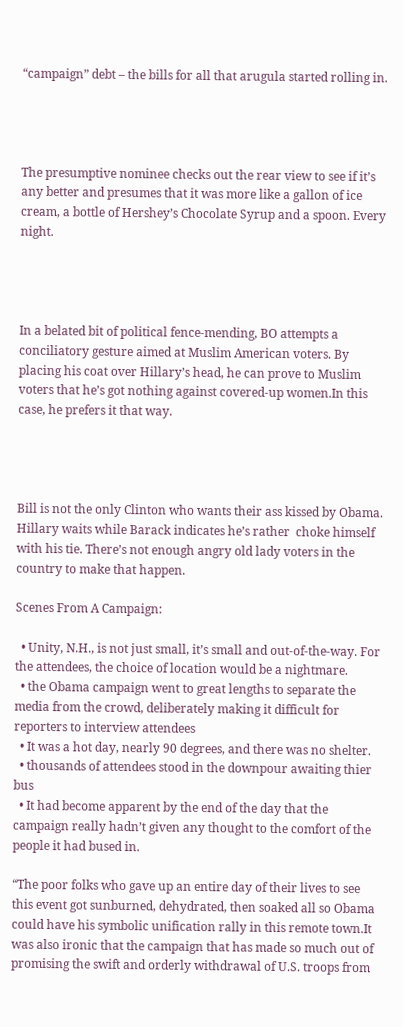“campaign” debt – the bills for all that arugula started rolling in.




The presumptive nominee checks out the rear view to see if it’s any better and presumes that it was more like a gallon of ice cream, a bottle of Hershey’s Chocolate Syrup and a spoon. Every night.




In a belated bit of political fence-mending, BO attempts a conciliatory gesture aimed at Muslim American voters. By placing his coat over Hillary’s head, he can prove to Muslim voters that he’s got nothing against covered-up women.In this case, he prefers it that way.




Bill is not the only Clinton who wants their ass kissed by Obama. Hillary waits while Barack indicates he’s rather  choke himself with his tie. There’s not enough angry old lady voters in the country to make that happen.

Scenes From A Campaign:

  • Unity, N.H., is not just small, it’s small and out-of-the-way. For the attendees, the choice of location would be a nightmare.
  • the Obama campaign went to great lengths to separate the media from the crowd, deliberately making it difficult for reporters to interview attendees
  • It was a hot day, nearly 90 degrees, and there was no shelter.
  • thousands of attendees stood in the downpour awaiting thier bus
  • It had become apparent by the end of the day that the campaign really hadn’t given any thought to the comfort of the people it had bused in.

“The poor folks who gave up an entire day of their lives to see this event got sunburned, dehydrated, then soaked all so Obama could have his symbolic unification rally in this remote town.It was also ironic that the campaign that has made so much out of promising the swift and orderly withdrawal of U.S. troops from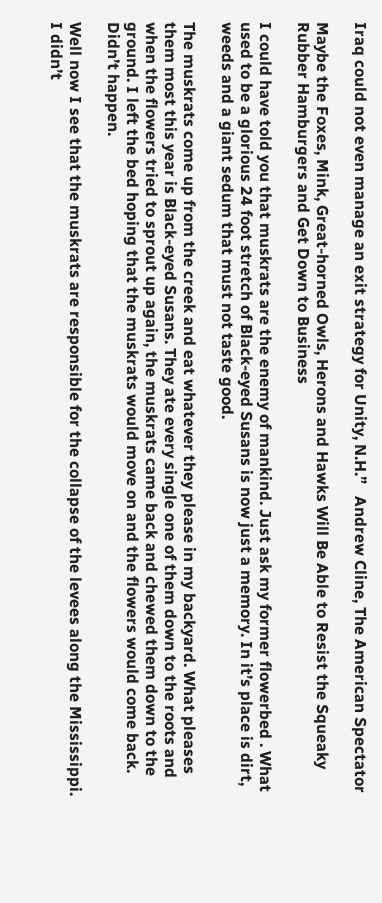Iraq could not even manage an exit strategy for Unity, N.H.”   Andrew Cline, The American Spectator

Maybe the Foxes, Mink, Great-horned Owls, Herons and Hawks Will Be Able to Resist the Squeaky Rubber Hamburgers and Get Down to Business

I could have told you that muskrats are the enemy of mankind. Just ask my former flowerbed . What used to be a glorious 24 foot stretch of Black-eyed Susans is now just a memory. In it’s place is dirt, weeds and a giant sedum that must not taste good.

The muskrats come up from the creek and eat whatever they please in my backyard. What pleases them most this year is Black-eyed Susans. They ate every single one of them down to the roots and when the flowers tried to sprout up again, the muskrats came back and chewed them down to the ground. I left the bed hoping that the muskrats would move on and the flowers would come back. Didn’t happen.

Well now I see that the muskrats are responsible for the collapse of the levees along the Mississippi. I didn’t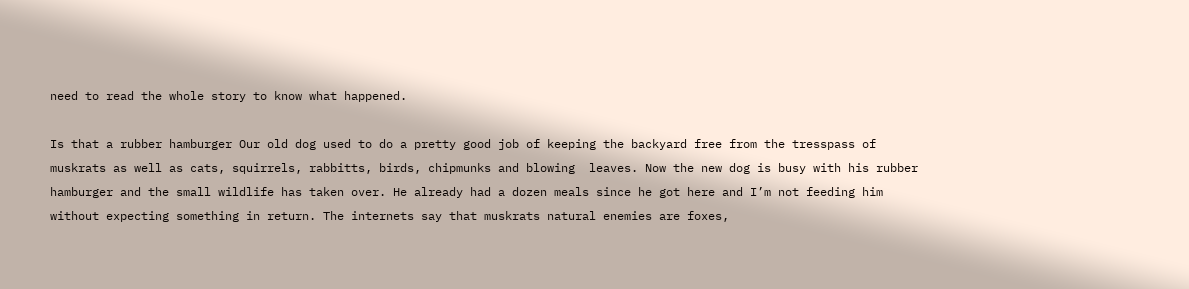need to read the whole story to know what happened.

Is that a rubber hamburger Our old dog used to do a pretty good job of keeping the backyard free from the tresspass of muskrats as well as cats, squirrels, rabbitts, birds, chipmunks and blowing  leaves. Now the new dog is busy with his rubber hamburger and the small wildlife has taken over. He already had a dozen meals since he got here and I’m not feeding him without expecting something in return. The internets say that muskrats natural enemies are foxes,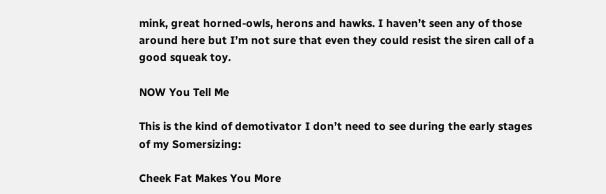mink, great horned-owls, herons and hawks. I haven’t seen any of those around here but I’m not sure that even they could resist the siren call of a good squeak toy.

NOW You Tell Me

This is the kind of demotivator I don’t need to see during the early stages of my Somersizing:

Cheek Fat Makes You More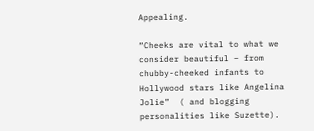Appealing.

“Cheeks are vital to what we consider beautiful – from chubby-cheeked infants to Hollywood stars like Angelina Jolie”  ( and blogging personalities like Suzette).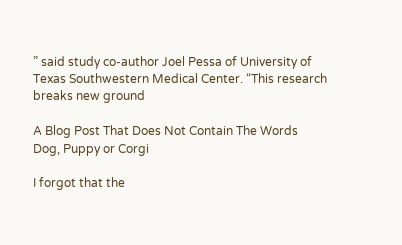” said study co-author Joel Pessa of University of Texas Southwestern Medical Center. “This research breaks new ground

A Blog Post That Does Not Contain The Words Dog, Puppy or Corgi

I forgot that the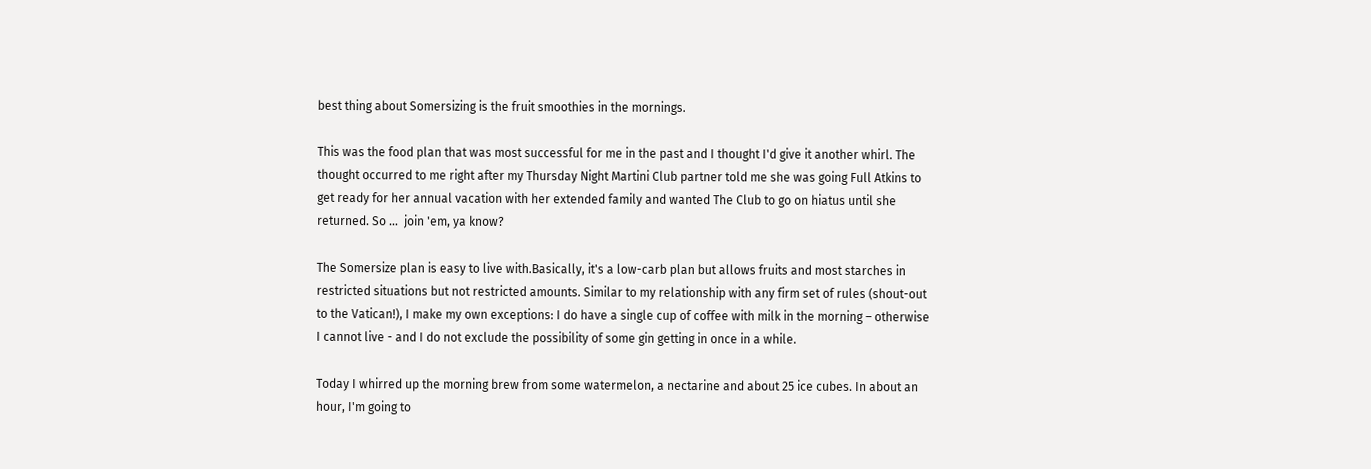best thing about Somersizing is the fruit smoothies in the mornings.

This was the food plan that was most successful for me in the past and I thought I'd give it another whirl. The thought occurred to me right after my Thursday Night Martini Club partner told me she was going Full Atkins to get ready for her annual vacation with her extended family and wanted The Club to go on hiatus until she returned. So …  join 'em, ya know?

The Somersize plan is easy to live with.Basically, it's a low-carb plan but allows fruits and most starches in restricted situations but not restricted amounts. Similar to my relationship with any firm set of rules (shout-out  to the Vatican!), I make my own exceptions: I do have a single cup of coffee with milk in the morning – otherwise I cannot live - and I do not exclude the possibility of some gin getting in once in a while.

Today I whirred up the morning brew from some watermelon, a nectarine and about 25 ice cubes. In about an hour, I'm going to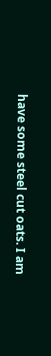have some steel cut oats. I am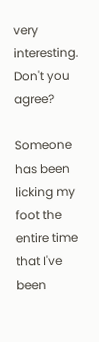very interesting. Don't you agree?

Someone has been licking my foot the entire time that I've been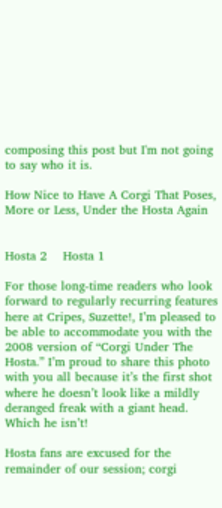composing this post but I'm not going to say who it is.

How Nice to Have A Corgi That Poses, More or Less, Under the Hosta Again


Hosta 2    Hosta 1

For those long-time readers who look forward to regularly recurring features here at Cripes, Suzette!, I’m pleased to be able to accommodate you with the 2008 version of “Corgi Under The Hosta.” I’m proud to share this photo with you all because it’s the first shot where he doesn’t look like a mildly deranged freak with a giant head. Which he isn’t!

Hosta fans are excused for the remainder of our session; corgi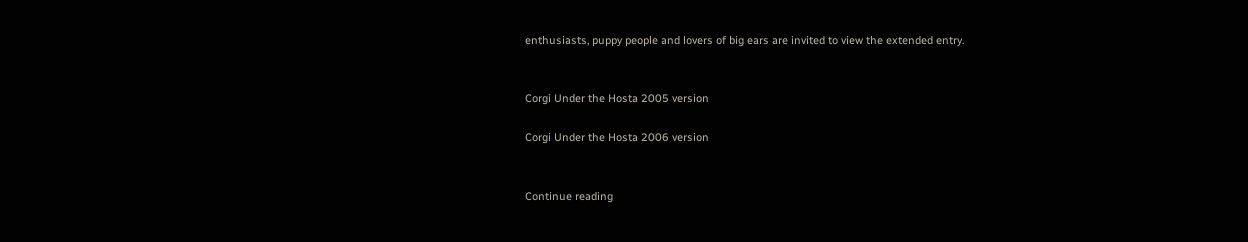enthusiasts, puppy people and lovers of big ears are invited to view the extended entry.


Corgi Under the Hosta 2005 version

Corgi Under the Hosta 2006 version


Continue reading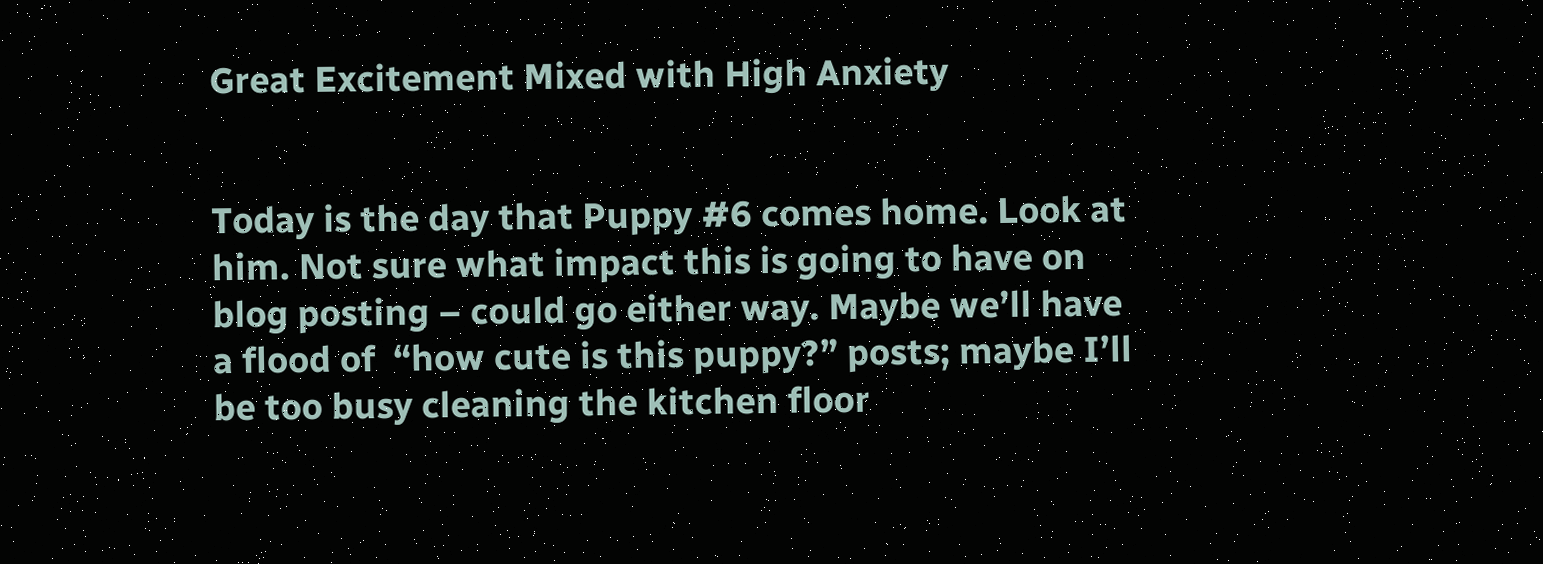Great Excitement Mixed with High Anxiety


Today is the day that Puppy #6 comes home. Look at him. Not sure what impact this is going to have on blog posting – could go either way. Maybe we’ll have a flood of  “how cute is this puppy?” posts; maybe I’ll be too busy cleaning the kitchen floor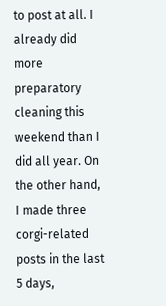to post at all. I already did more preparatory cleaning this weekend than I did all year. On the other hand, I made three corgi-related posts in the last 5 days,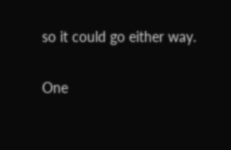so it could go either way.

One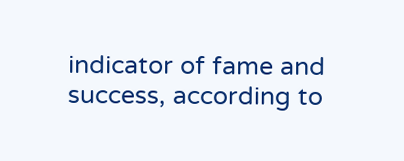indicator of fame and success, according to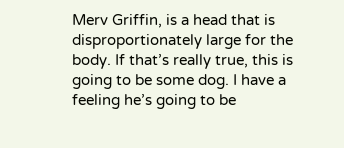Merv Griffin, is a head that is disproportionately large for the body. If that’s really true, this is going to be some dog. I have a feeling he’s going to be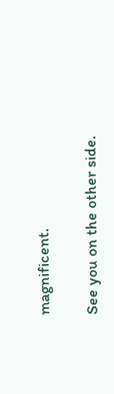magnificent.

See you on the other side.